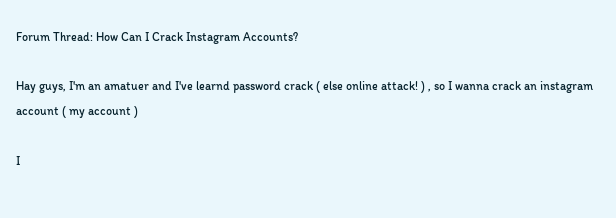Forum Thread: How Can I Crack Instagram Accounts?

Hay guys, I'm an amatuer and I've learnd password crack ( else online attack! ) , so I wanna crack an instagram account ( my account )

I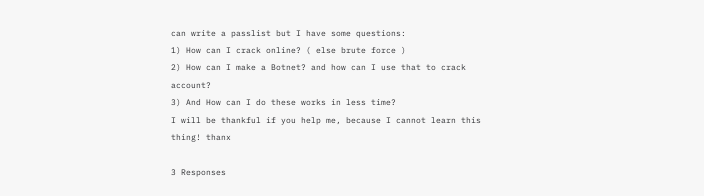can write a passlist but I have some questions:
1) How can I crack online? ( else brute force )
2) How can I make a Botnet? and how can I use that to crack account?
3) And How can I do these works in less time?
I will be thankful if you help me, because I cannot learn this thing! thanx

3 Responses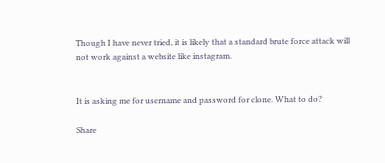Though I have never tried, it is likely that a standard brute force attack will not work against a website like instagram.


It is asking me for username and password for clone. What to do?

Share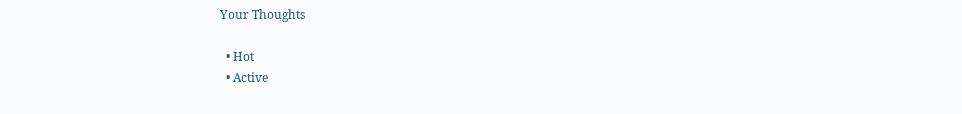Your Thoughts

  • Hot
  • Active